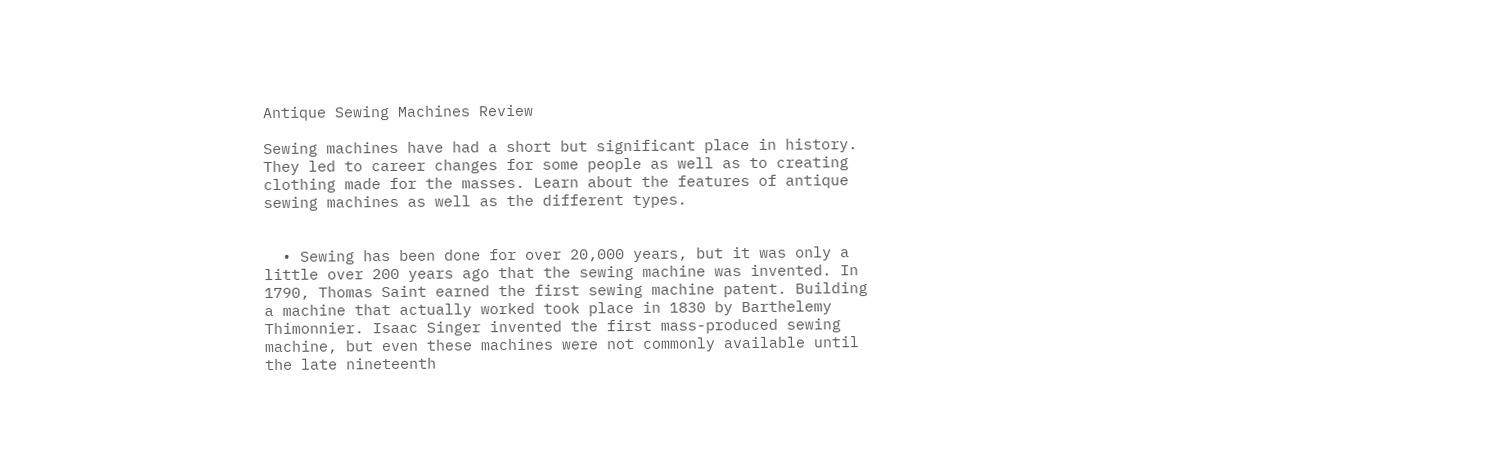Antique Sewing Machines Review

Sewing machines have had a short but significant place in history. They led to career changes for some people as well as to creating clothing made for the masses. Learn about the features of antique sewing machines as well as the different types.


  • Sewing has been done for over 20,000 years, but it was only a little over 200 years ago that the sewing machine was invented. In 1790, Thomas Saint earned the first sewing machine patent. Building a machine that actually worked took place in 1830 by Barthelemy Thimonnier. Isaac Singer invented the first mass-produced sewing machine, but even these machines were not commonly available until the late nineteenth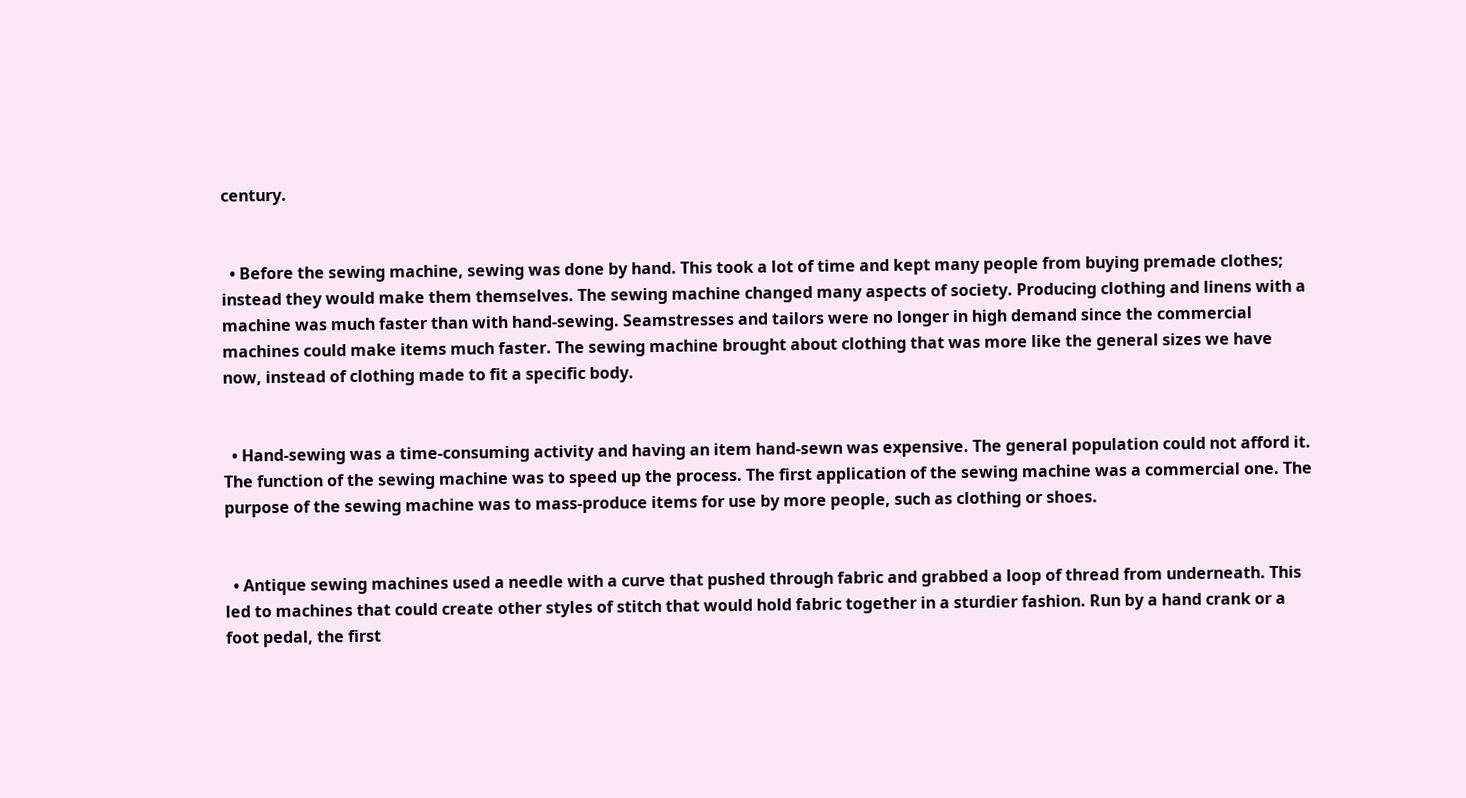century.


  • Before the sewing machine, sewing was done by hand. This took a lot of time and kept many people from buying premade clothes; instead they would make them themselves. The sewing machine changed many aspects of society. Producing clothing and linens with a machine was much faster than with hand-sewing. Seamstresses and tailors were no longer in high demand since the commercial machines could make items much faster. The sewing machine brought about clothing that was more like the general sizes we have now, instead of clothing made to fit a specific body.


  • Hand-sewing was a time-consuming activity and having an item hand-sewn was expensive. The general population could not afford it. The function of the sewing machine was to speed up the process. The first application of the sewing machine was a commercial one. The purpose of the sewing machine was to mass-produce items for use by more people, such as clothing or shoes.


  • Antique sewing machines used a needle with a curve that pushed through fabric and grabbed a loop of thread from underneath. This led to machines that could create other styles of stitch that would hold fabric together in a sturdier fashion. Run by a hand crank or a foot pedal, the first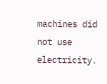machines did not use electricity.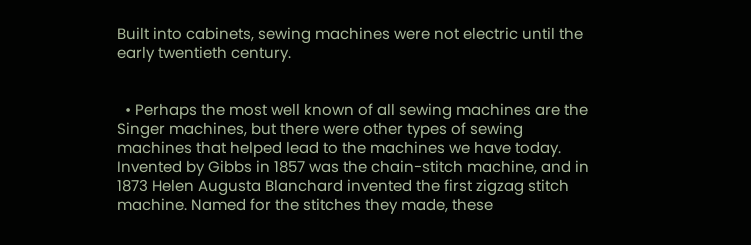Built into cabinets, sewing machines were not electric until the early twentieth century.


  • Perhaps the most well known of all sewing machines are the Singer machines, but there were other types of sewing machines that helped lead to the machines we have today. Invented by Gibbs in 1857 was the chain-stitch machine, and in 1873 Helen Augusta Blanchard invented the first zigzag stitch machine. Named for the stitches they made, these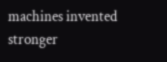machines invented stronger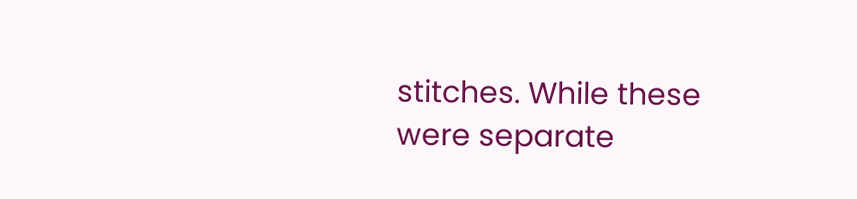stitches. While these were separate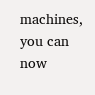machines, you can now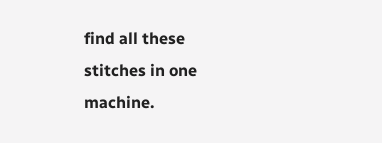find all these stitches in one machine.